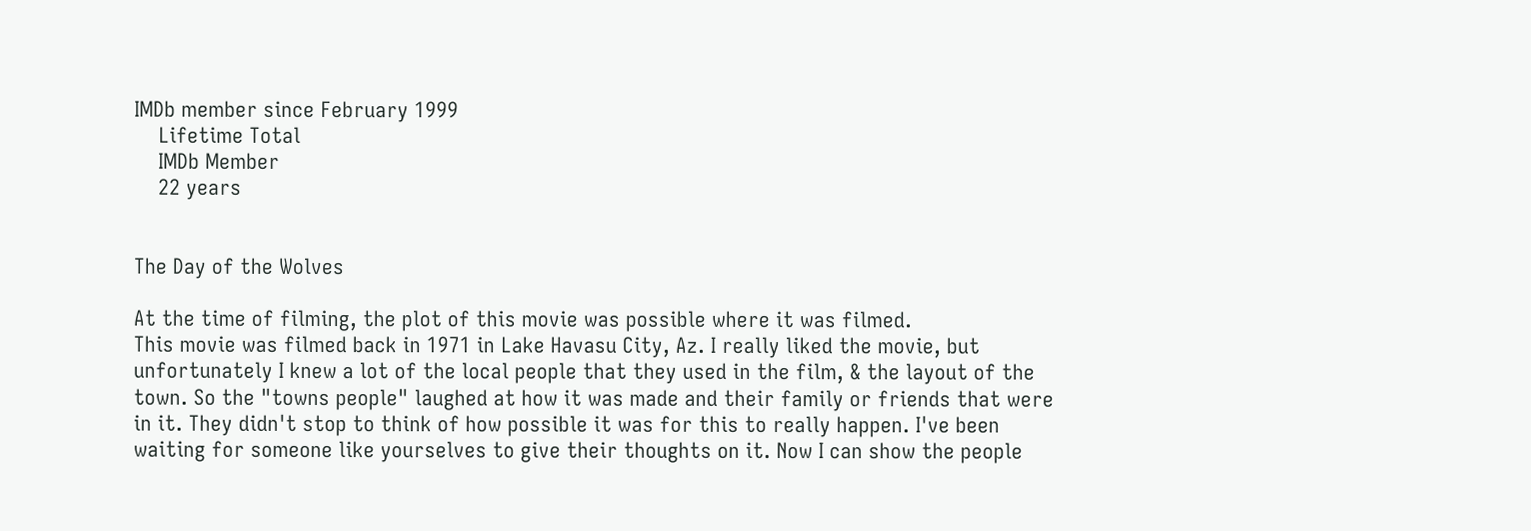IMDb member since February 1999
    Lifetime Total
    IMDb Member
    22 years


The Day of the Wolves

At the time of filming, the plot of this movie was possible where it was filmed.
This movie was filmed back in 1971 in Lake Havasu City, Az. I really liked the movie, but unfortunately I knew a lot of the local people that they used in the film, & the layout of the town. So the "towns people" laughed at how it was made and their family or friends that were in it. They didn't stop to think of how possible it was for this to really happen. I've been waiting for someone like yourselves to give their thoughts on it. Now I can show the people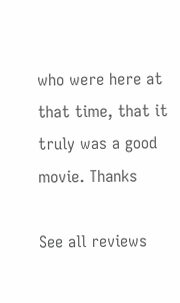who were here at that time, that it truly was a good movie. Thanks

See all reviews